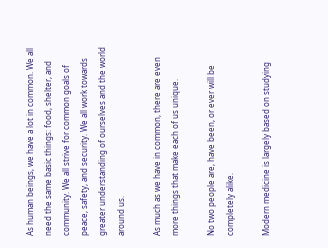As human beings, we have a lot in common. We all need the same basic things: food, shelter, and community. We all strive for common goals of peace, safety, and security. We all work towards greater understanding of ourselves and the world around us.

As much as we have in common, there are even more things that make each of us unique.

No two people are, have been, or ever will be completely alike.

Modern medicine is largely based on studying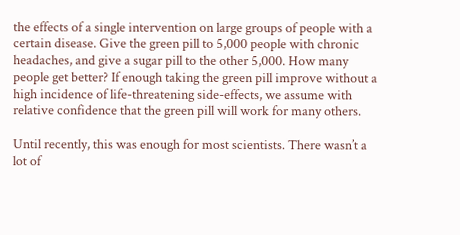the effects of a single intervention on large groups of people with a certain disease. Give the green pill to 5,000 people with chronic headaches, and give a sugar pill to the other 5,000. How many people get better? If enough taking the green pill improve without a high incidence of life-threatening side-effects, we assume with relative confidence that the green pill will work for many others.

Until recently, this was enough for most scientists. There wasn’t a lot of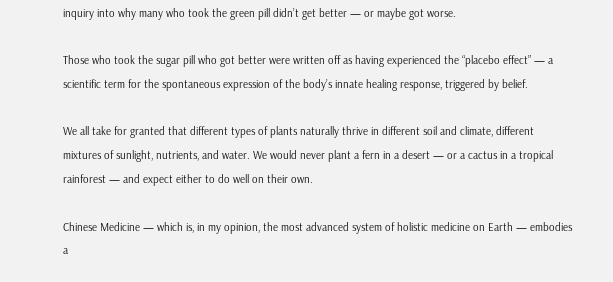inquiry into why many who took the green pill didn’t get better — or maybe got worse.

Those who took the sugar pill who got better were written off as having experienced the “placebo effect” — a scientific term for the spontaneous expression of the body’s innate healing response, triggered by belief.

We all take for granted that different types of plants naturally thrive in different soil and climate, different mixtures of sunlight, nutrients, and water. We would never plant a fern in a desert — or a cactus in a tropical rainforest — and expect either to do well on their own.

Chinese Medicine — which is, in my opinion, the most advanced system of holistic medicine on Earth — embodies a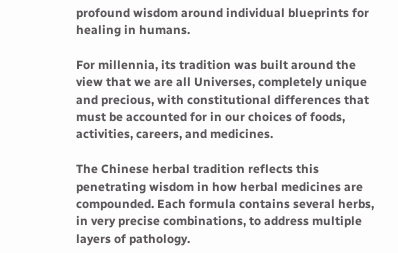profound wisdom around individual blueprints for healing in humans.

For millennia, its tradition was built around the view that we are all Universes, completely unique and precious, with constitutional differences that must be accounted for in our choices of foods, activities, careers, and medicines.

The Chinese herbal tradition reflects this penetrating wisdom in how herbal medicines are compounded. Each formula contains several herbs, in very precise combinations, to address multiple layers of pathology.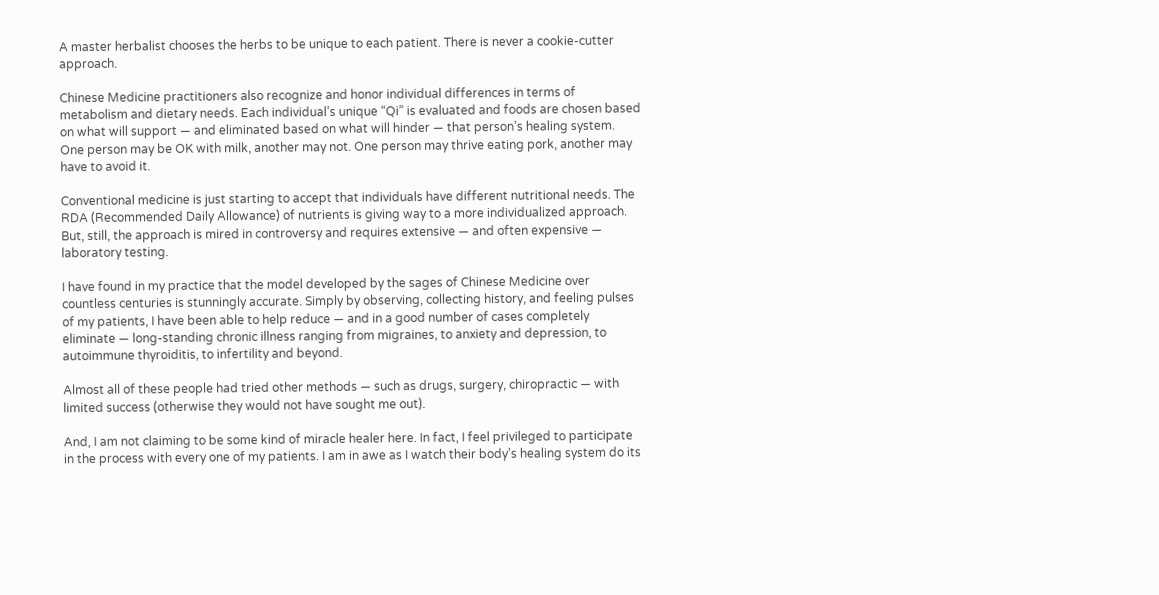A master herbalist chooses the herbs to be unique to each patient. There is never a cookie-cutter approach.

Chinese Medicine practitioners also recognize and honor individual differences in terms of metabolism and dietary needs. Each individual’s unique “Qi” is evaluated and foods are chosen based on what will support — and eliminated based on what will hinder — that person’s healing system. One person may be OK with milk, another may not. One person may thrive eating pork, another may have to avoid it.

Conventional medicine is just starting to accept that individuals have different nutritional needs. The RDA (Recommended Daily Allowance) of nutrients is giving way to a more individualized approach. But, still, the approach is mired in controversy and requires extensive — and often expensive — laboratory testing.

I have found in my practice that the model developed by the sages of Chinese Medicine over countless centuries is stunningly accurate. Simply by observing, collecting history, and feeling pulses of my patients, I have been able to help reduce — and in a good number of cases completely eliminate — long-standing chronic illness ranging from migraines, to anxiety and depression, to autoimmune thyroiditis, to infertility and beyond.

Almost all of these people had tried other methods — such as drugs, surgery, chiropractic — with limited success (otherwise they would not have sought me out).

And, I am not claiming to be some kind of miracle healer here. In fact, I feel privileged to participate in the process with every one of my patients. I am in awe as I watch their body’s healing system do its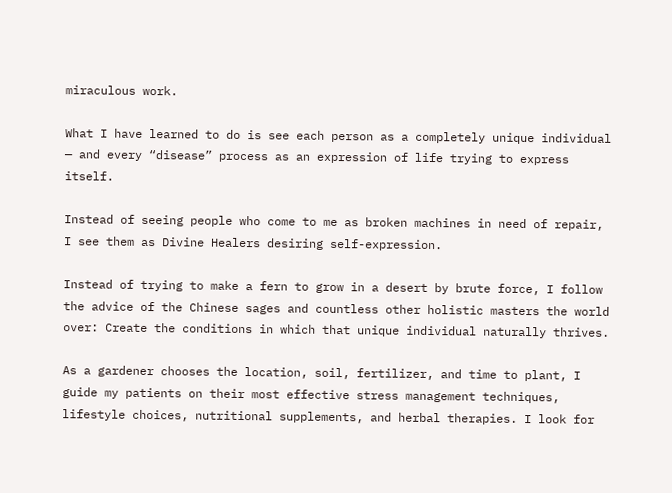miraculous work.

What I have learned to do is see each person as a completely unique individual — and every “disease” process as an expression of life trying to express itself.

Instead of seeing people who come to me as broken machines in need of repair, I see them as Divine Healers desiring self-expression.

Instead of trying to make a fern to grow in a desert by brute force, I follow the advice of the Chinese sages and countless other holistic masters the world over: Create the conditions in which that unique individual naturally thrives.

As a gardener chooses the location, soil, fertilizer, and time to plant, I guide my patients on their most effective stress management techniques, lifestyle choices, nutritional supplements, and herbal therapies. I look for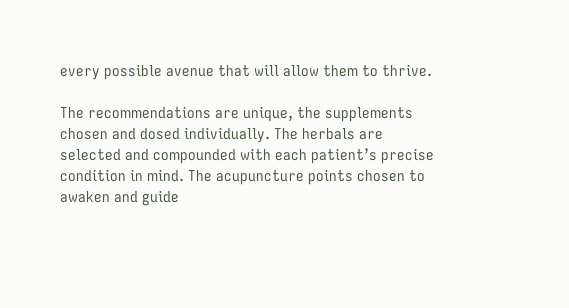every possible avenue that will allow them to thrive.

The recommendations are unique, the supplements chosen and dosed individually. The herbals are selected and compounded with each patient’s precise condition in mind. The acupuncture points chosen to awaken and guide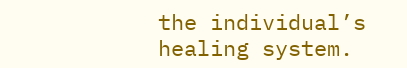the individual’s healing system.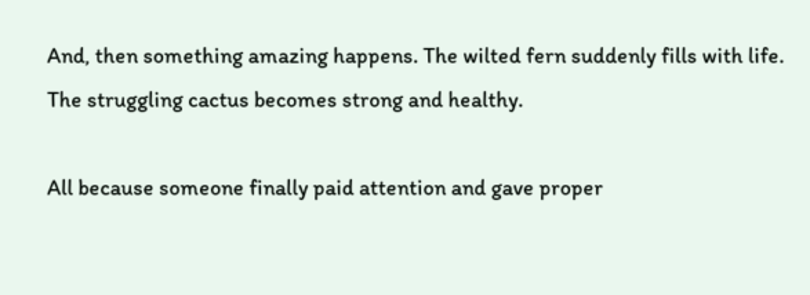And, then something amazing happens. The wilted fern suddenly fills with life. The struggling cactus becomes strong and healthy.

All because someone finally paid attention and gave proper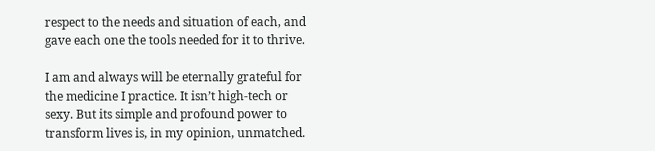respect to the needs and situation of each, and gave each one the tools needed for it to thrive.

I am and always will be eternally grateful for the medicine I practice. It isn’t high-tech or sexy. But its simple and profound power to transform lives is, in my opinion, unmatched.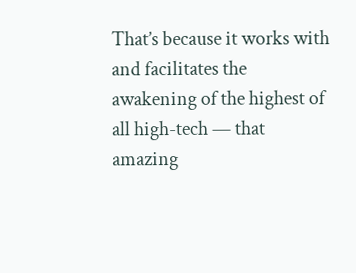That’s because it works with and facilitates the awakening of the highest of all high-tech — that amazing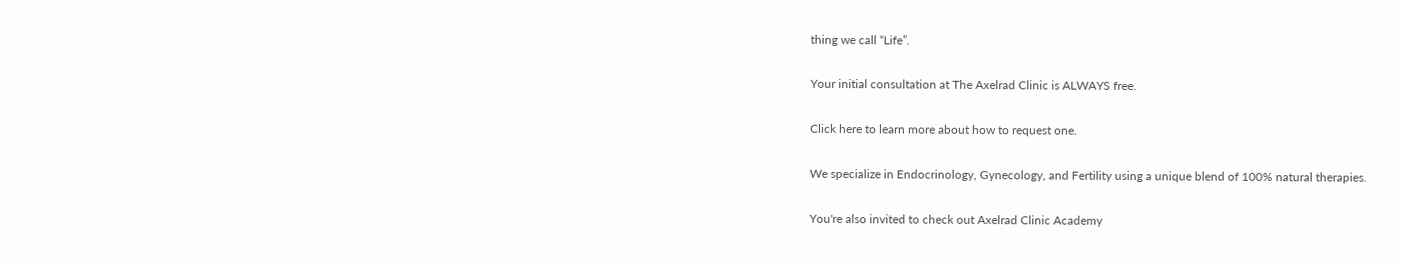thing we call “Life”.

Your initial consultation at The Axelrad Clinic is ALWAYS free.

Click here to learn more about how to request one.

We specialize in Endocrinology, Gynecology, and Fertility using a unique blend of 100% natural therapies.

You're also invited to check out Axelrad Clinic Academy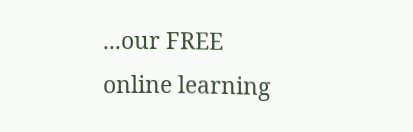...our FREE online learning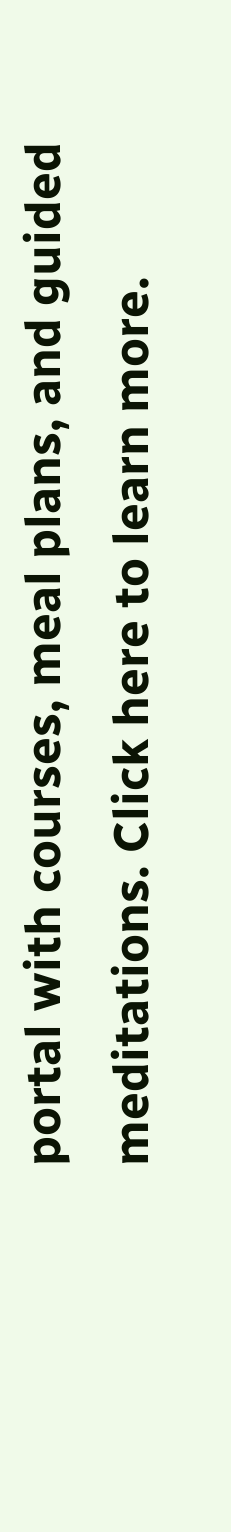portal with courses, meal plans, and guided meditations. Click here to learn more.